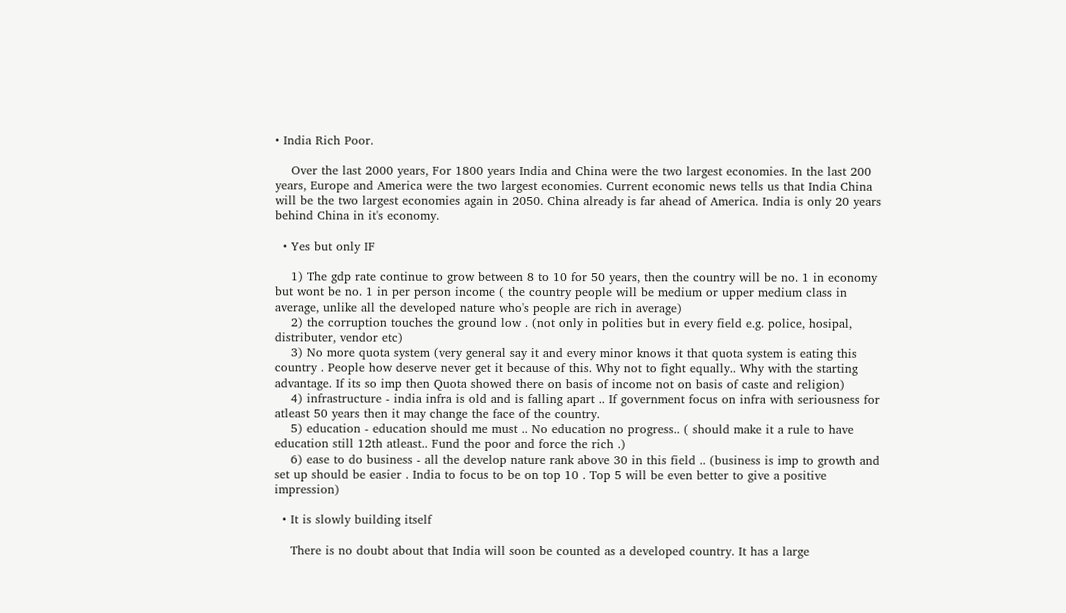• India Rich Poor.

    Over the last 2000 years, For 1800 years India and China were the two largest economies. In the last 200 years, Europe and America were the two largest economies. Current economic news tells us that India China will be the two largest economies again in 2050. China already is far ahead of America. India is only 20 years behind China in it's economy.

  • Yes but only IF

    1) The gdp rate continue to grow between 8 to 10 for 50 years, then the country will be no. 1 in economy but wont be no. 1 in per person income ( the country people will be medium or upper medium class in average, unlike all the developed nature who's people are rich in average)
    2) the corruption touches the ground low . (not only in polities but in every field e.g. police, hosipal, distributer, vendor etc)
    3) No more quota system (very general say it and every minor knows it that quota system is eating this country . People how deserve never get it because of this. Why not to fight equally.. Why with the starting advantage. If its so imp then Quota showed there on basis of income not on basis of caste and religion)
    4) infrastructure - india infra is old and is falling apart .. If government focus on infra with seriousness for atleast 50 years then it may change the face of the country.
    5) education - education should me must .. No education no progress.. ( should make it a rule to have education still 12th atleast.. Fund the poor and force the rich .)
    6) ease to do business - all the develop nature rank above 30 in this field .. (business is imp to growth and set up should be easier . India to focus to be on top 10 . Top 5 will be even better to give a positive impression)

  • It is slowly building itself

    There is no doubt about that India will soon be counted as a developed country. It has a large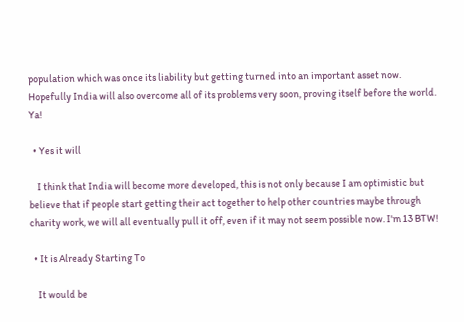population which was once its liability but getting turned into an important asset now. Hopefully India will also overcome all of its problems very soon, proving itself before the world. Ya!

  • Yes it will

    I think that India will become more developed, this is not only because I am optimistic but believe that if people start getting their act together to help other countries maybe through charity work, we will all eventually pull it off, even if it may not seem possible now. I'm 13 BTW!

  • It is Already Starting To

    It would be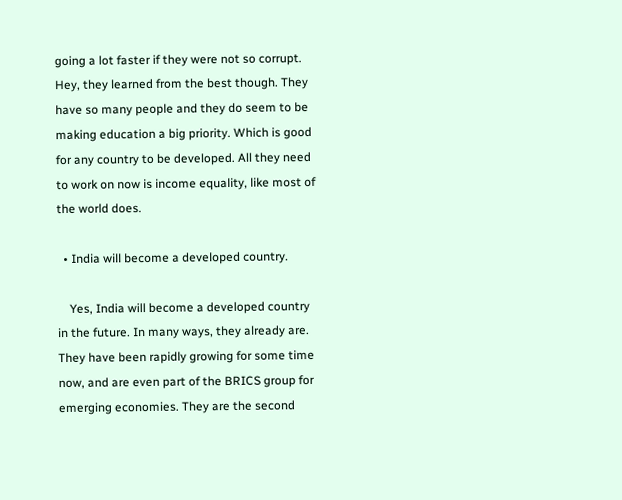going a lot faster if they were not so corrupt. Hey, they learned from the best though. They have so many people and they do seem to be making education a big priority. Which is good for any country to be developed. All they need to work on now is income equality, like most of the world does.

  • India will become a developed country.

    Yes, India will become a developed country in the future. In many ways, they already are. They have been rapidly growing for some time now, and are even part of the BRICS group for emerging economies. They are the second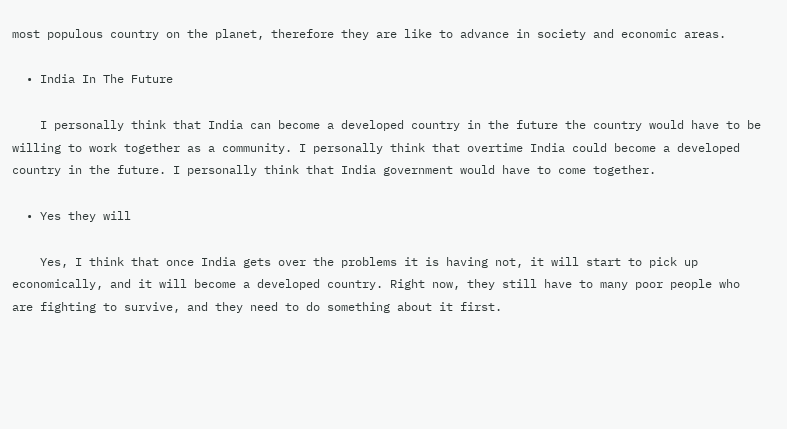most populous country on the planet, therefore they are like to advance in society and economic areas.

  • India In The Future

    I personally think that India can become a developed country in the future the country would have to be willing to work together as a community. I personally think that overtime India could become a developed country in the future. I personally think that India government would have to come together.

  • Yes they will

    Yes, I think that once India gets over the problems it is having not, it will start to pick up economically, and it will become a developed country. Right now, they still have to many poor people who are fighting to survive, and they need to do something about it first.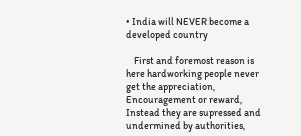• India will NEVER become a developed country

    First and foremost reason is here hardworking people never get the appreciation, Encouragement or reward, Instead they are supressed and undermined by authorities,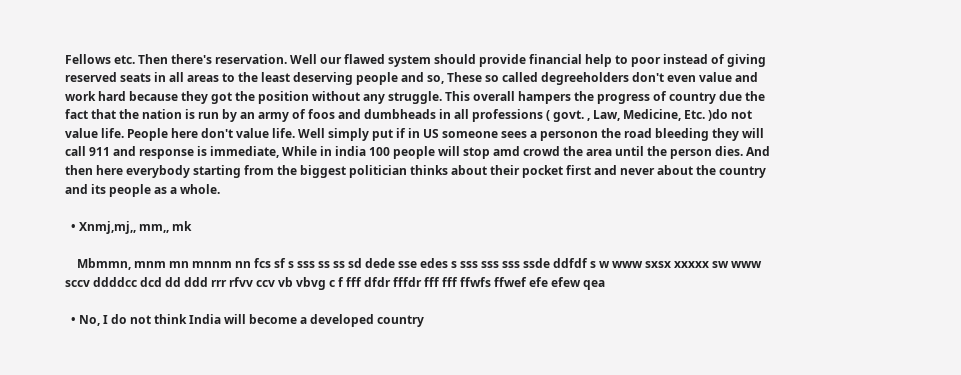Fellows etc. Then there's reservation. Well our flawed system should provide financial help to poor instead of giving reserved seats in all areas to the least deserving people and so, These so called degreeholders don't even value and work hard because they got the position without any struggle. This overall hampers the progress of country due the fact that the nation is run by an army of foos and dumbheads in all professions ( govt. , Law, Medicine, Etc. )do not value life. People here don't value life. Well simply put if in US someone sees a personon the road bleeding they will call 911 and response is immediate, While in india 100 people will stop amd crowd the area until the person dies. And then here everybody starting from the biggest politician thinks about their pocket first and never about the country and its people as a whole.

  • Xnmj,mj,, mm,, mk

    Mbmmn, mnm mn mnnm nn fcs sf s sss ss ss sd dede sse edes s sss sss sss ssde ddfdf s w www sxsx xxxxx sw www sccv ddddcc dcd dd ddd rrr rfvv ccv vb vbvg c f fff dfdr fffdr fff fff ffwfs ffwef efe efew qea

  • No, I do not think India will become a developed country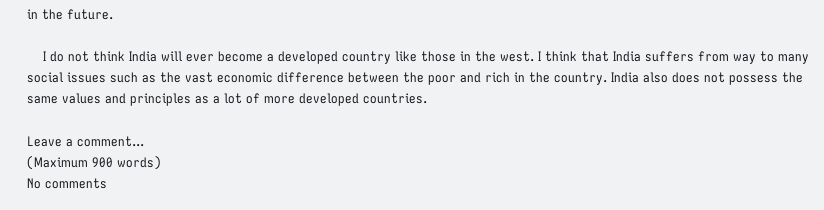in the future.

    I do not think India will ever become a developed country like those in the west. I think that India suffers from way to many social issues such as the vast economic difference between the poor and rich in the country. India also does not possess the same values and principles as a lot of more developed countries.

Leave a comment...
(Maximum 900 words)
No comments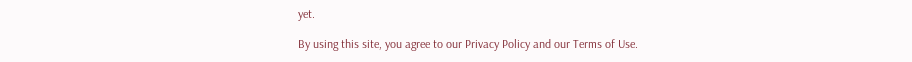yet.

By using this site, you agree to our Privacy Policy and our Terms of Use.